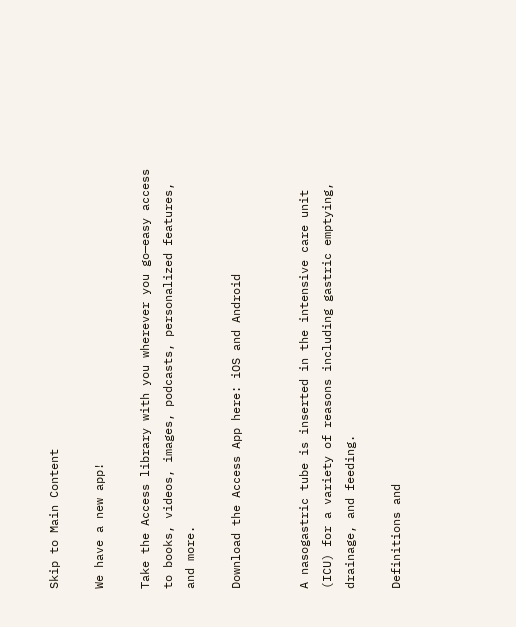Skip to Main Content

We have a new app!

Take the Access library with you wherever you go—easy access to books, videos, images, podcasts, personalized features, and more.

Download the Access App here: iOS and Android


A nasogastric tube is inserted in the intensive care unit (ICU) for a variety of reasons including gastric emptying, drainage, and feeding.

Definitions and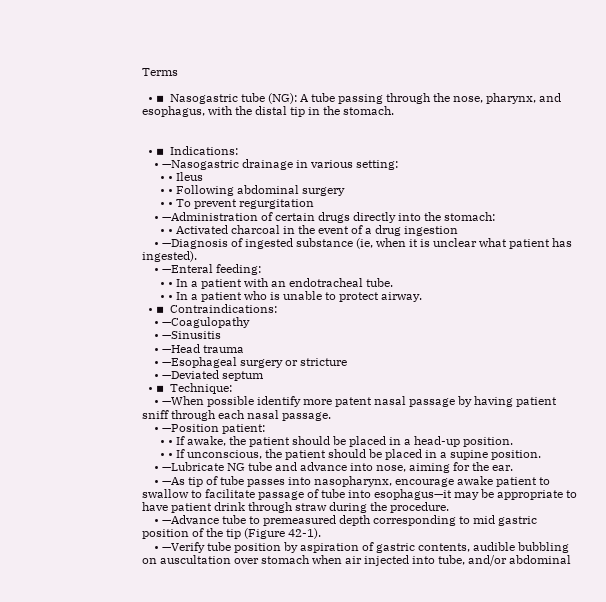Terms

  • ▪  Nasogastric tube (NG): A tube passing through the nose, pharynx, and esophagus, with the distal tip in the stomach.


  • ▪  Indications:
    • —Nasogastric drainage in various setting:
      • • Ileus
      • • Following abdominal surgery
      • • To prevent regurgitation
    • —Administration of certain drugs directly into the stomach:
      • • Activated charcoal in the event of a drug ingestion
    • —Diagnosis of ingested substance (ie, when it is unclear what patient has ingested).
    • —Enteral feeding:
      • • In a patient with an endotracheal tube.
      • • In a patient who is unable to protect airway.
  • ▪  Contraindications:
    • —Coagulopathy
    • —Sinusitis
    • —Head trauma
    • —Esophageal surgery or stricture
    • —Deviated septum
  • ▪  Technique:
    • —When possible identify more patent nasal passage by having patient sniff through each nasal passage.
    • —Position patient:
      • • If awake, the patient should be placed in a head-up position.
      • • If unconscious, the patient should be placed in a supine position.
    • —Lubricate NG tube and advance into nose, aiming for the ear.
    • —As tip of tube passes into nasopharynx, encourage awake patient to swallow to facilitate passage of tube into esophagus—it may be appropriate to have patient drink through straw during the procedure.
    • —Advance tube to premeasured depth corresponding to mid gastric position of the tip (Figure 42-1).
    • —Verify tube position by aspiration of gastric contents, audible bubbling on auscultation over stomach when air injected into tube, and/or abdominal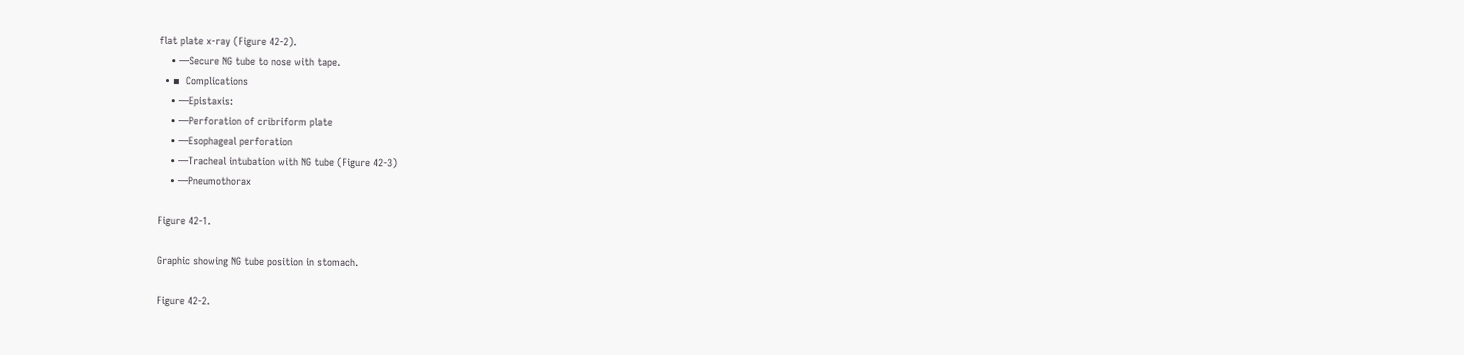flat plate x-ray (Figure 42-2).
    • —Secure NG tube to nose with tape.
  • ▪  Complications
    • —Epistaxis:
    • —Perforation of cribriform plate
    • —Esophageal perforation
    • —Tracheal intubation with NG tube (Figure 42-3)
    • —Pneumothorax

Figure 42-1.

Graphic showing NG tube position in stomach.

Figure 42-2.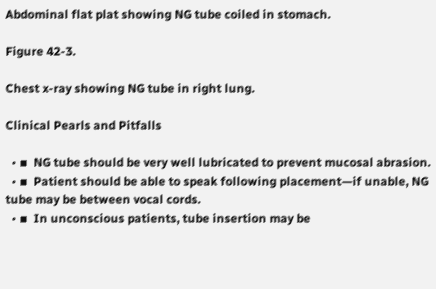Abdominal flat plat showing NG tube coiled in stomach.

Figure 42-3.

Chest x-ray showing NG tube in right lung.

Clinical Pearls and Pitfalls

  • ▪  NG tube should be very well lubricated to prevent mucosal abrasion.
  • ▪  Patient should be able to speak following placement—if unable, NG tube may be between vocal cords.
  • ▪  In unconscious patients, tube insertion may be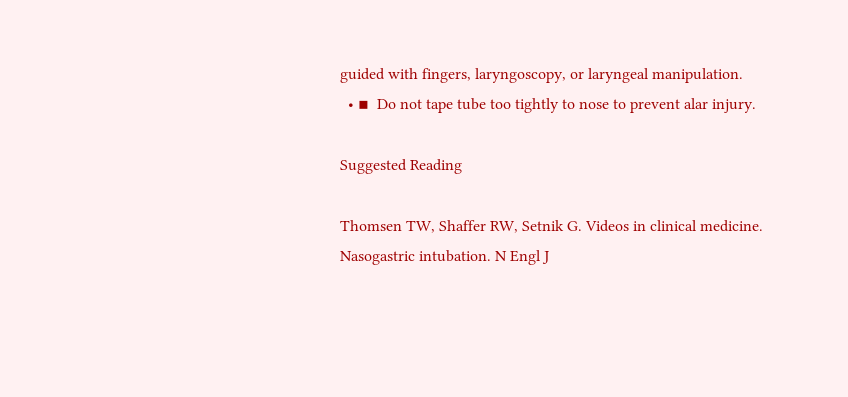guided with fingers, laryngoscopy, or laryngeal manipulation.
  • ▪  Do not tape tube too tightly to nose to prevent alar injury.

Suggested Reading

Thomsen TW, Shaffer RW, Setnik G. Videos in clinical medicine. Nasogastric intubation. N Engl J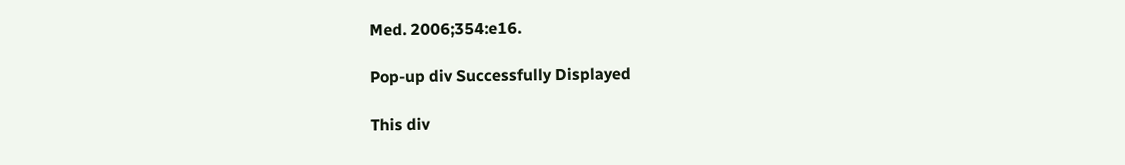Med. 2006;354:e16.

Pop-up div Successfully Displayed

This div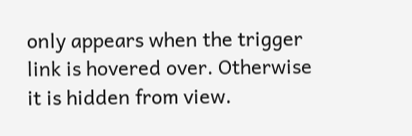only appears when the trigger link is hovered over. Otherwise it is hidden from view.